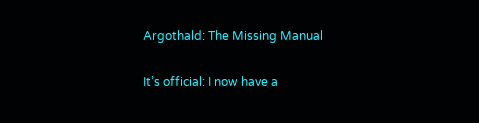Argothald: The Missing Manual

It’s official: I now have a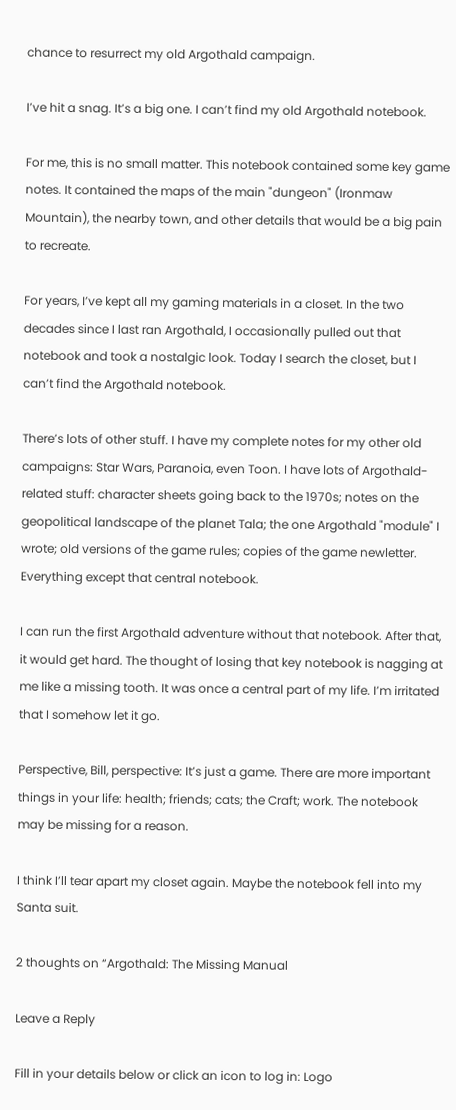chance to resurrect my old Argothald campaign.

I’ve hit a snag. It’s a big one. I can’t find my old Argothald notebook.

For me, this is no small matter. This notebook contained some key game notes. It contained the maps of the main "dungeon" (Ironmaw Mountain), the nearby town, and other details that would be a big pain to recreate.

For years, I’ve kept all my gaming materials in a closet. In the two decades since I last ran Argothald, I occasionally pulled out that notebook and took a nostalgic look. Today I search the closet, but I can’t find the Argothald notebook.

There’s lots of other stuff. I have my complete notes for my other old campaigns: Star Wars, Paranoia, even Toon. I have lots of Argothald-related stuff: character sheets going back to the 1970s; notes on the geopolitical landscape of the planet Tala; the one Argothald "module" I wrote; old versions of the game rules; copies of the game newletter. Everything except that central notebook.

I can run the first Argothald adventure without that notebook. After that, it would get hard. The thought of losing that key notebook is nagging at me like a missing tooth. It was once a central part of my life. I’m irritated that I somehow let it go.

Perspective, Bill, perspective: It’s just a game. There are more important things in your life: health; friends; cats; the Craft; work. The notebook may be missing for a reason.

I think I’ll tear apart my closet again. Maybe the notebook fell into my Santa suit.

2 thoughts on “Argothald: The Missing Manual

Leave a Reply

Fill in your details below or click an icon to log in: Logo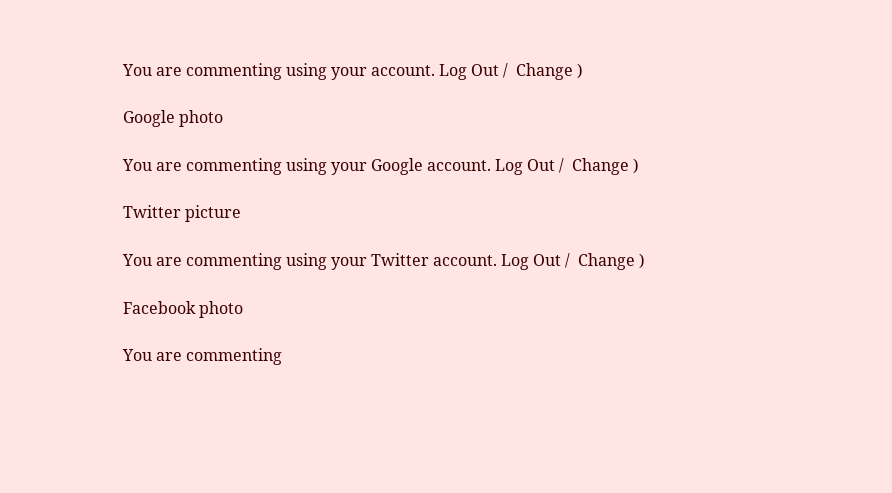You are commenting using your account. Log Out /  Change )

Google photo

You are commenting using your Google account. Log Out /  Change )

Twitter picture

You are commenting using your Twitter account. Log Out /  Change )

Facebook photo

You are commenting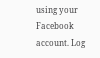using your Facebook account. Log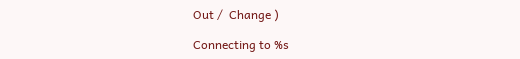Out /  Change )

Connecting to %s